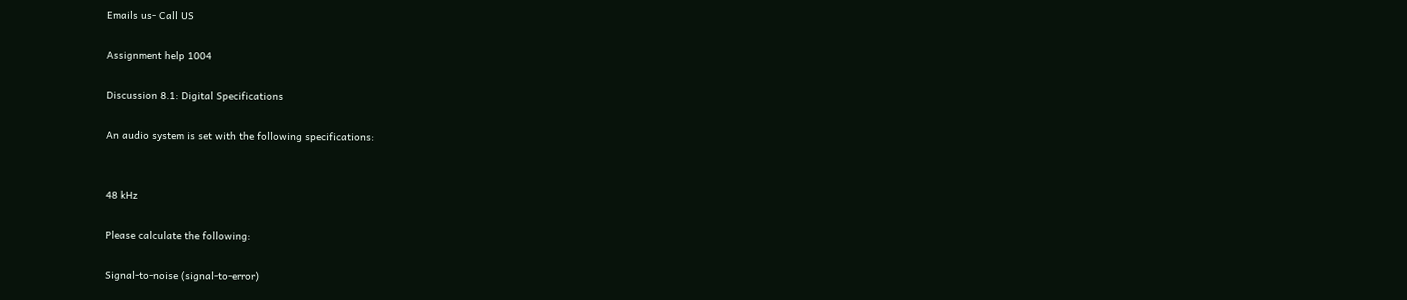Emails us- Call US

Assignment help 1004

Discussion 8.1: Digital Specifications

An audio system is set with the following specifications:


48 kHz

Please calculate the following:

Signal-to-noise (signal-to-error)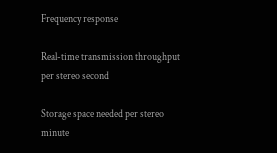Frequency response

Real-time transmission throughput per stereo second

Storage space needed per stereo minute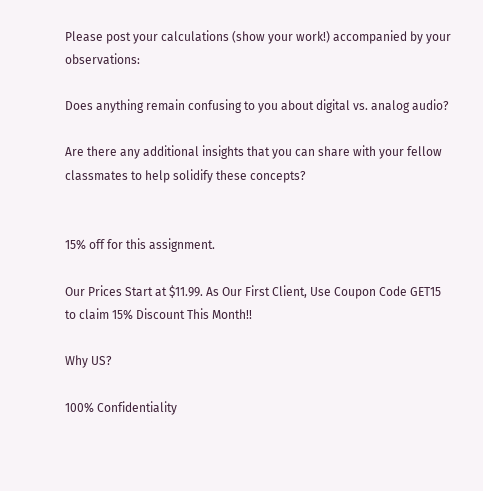Please post your calculations (show your work!) accompanied by your observations:

Does anything remain confusing to you about digital vs. analog audio?

Are there any additional insights that you can share with your fellow classmates to help solidify these concepts?


15% off for this assignment.

Our Prices Start at $11.99. As Our First Client, Use Coupon Code GET15 to claim 15% Discount This Month!!

Why US?

100% Confidentiality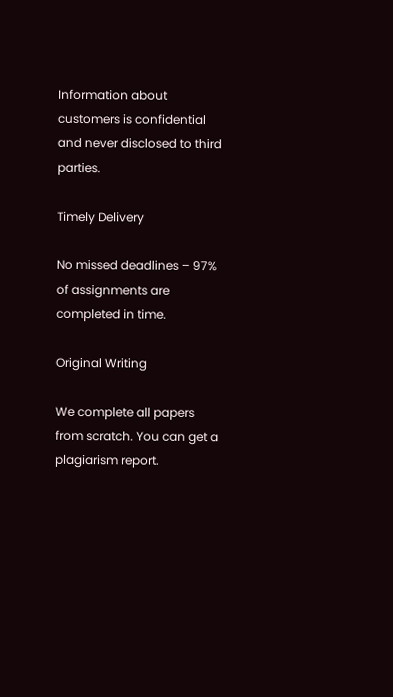Information about customers is confidential and never disclosed to third parties.

Timely Delivery

No missed deadlines – 97% of assignments are completed in time.

Original Writing

We complete all papers from scratch. You can get a plagiarism report.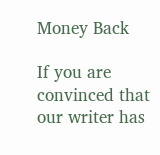Money Back

If you are convinced that our writer has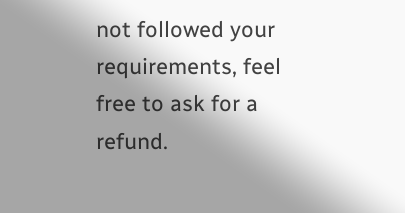not followed your requirements, feel free to ask for a refund.